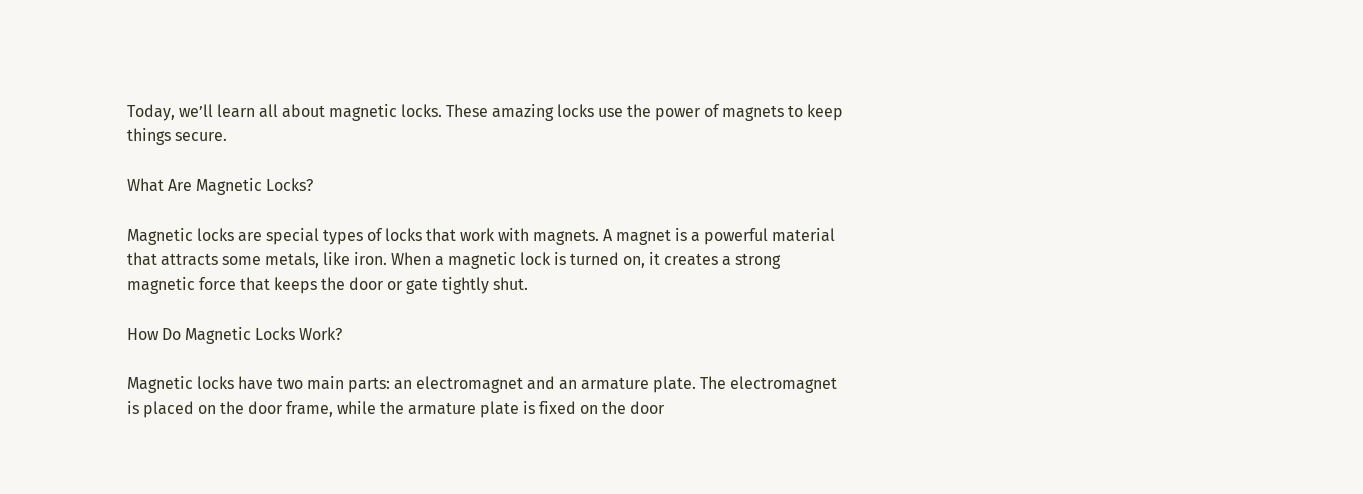Today, we’ll learn all about magnetic locks. These amazing locks use the power of magnets to keep things secure.

What Are Magnetic Locks?

Magnetic locks are special types of locks that work with magnets. A magnet is a powerful material that attracts some metals, like iron. When a magnetic lock is turned on, it creates a strong magnetic force that keeps the door or gate tightly shut.

How Do Magnetic Locks Work?

Magnetic locks have two main parts: an electromagnet and an armature plate. The electromagnet is placed on the door frame, while the armature plate is fixed on the door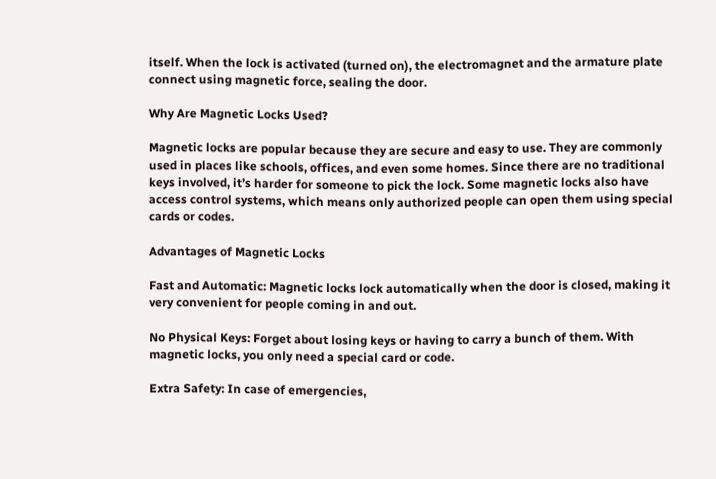itself. When the lock is activated (turned on), the electromagnet and the armature plate connect using magnetic force, sealing the door.

Why Are Magnetic Locks Used?

Magnetic locks are popular because they are secure and easy to use. They are commonly used in places like schools, offices, and even some homes. Since there are no traditional keys involved, it’s harder for someone to pick the lock. Some magnetic locks also have access control systems, which means only authorized people can open them using special cards or codes.

Advantages of Magnetic Locks

Fast and Automatic: Magnetic locks lock automatically when the door is closed, making it very convenient for people coming in and out.

No Physical Keys: Forget about losing keys or having to carry a bunch of them. With magnetic locks, you only need a special card or code.

Extra Safety: In case of emergencies,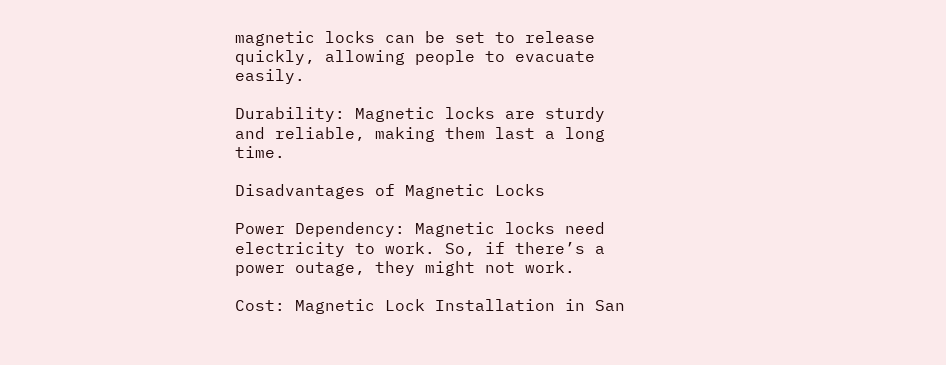magnetic locks can be set to release quickly, allowing people to evacuate easily.

Durability: Magnetic locks are sturdy and reliable, making them last a long time.

Disadvantages of Magnetic Locks

Power Dependency: Magnetic locks need electricity to work. So, if there’s a power outage, they might not work.

Cost: Magnetic Lock Installation in San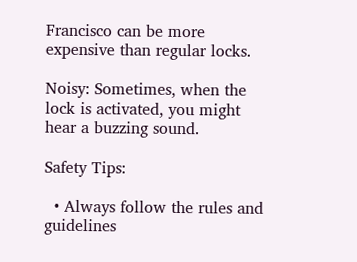Francisco can be more expensive than regular locks.

Noisy: Sometimes, when the lock is activated, you might hear a buzzing sound.

Safety Tips:

  • Always follow the rules and guidelines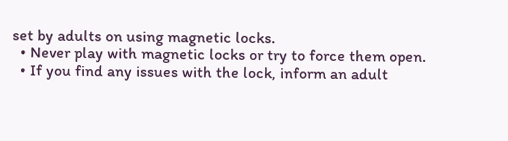set by adults on using magnetic locks.
  • Never play with magnetic locks or try to force them open.
  • If you find any issues with the lock, inform an adult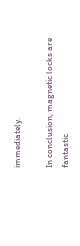immediately.

In conclusion, magnetic locks are fantastic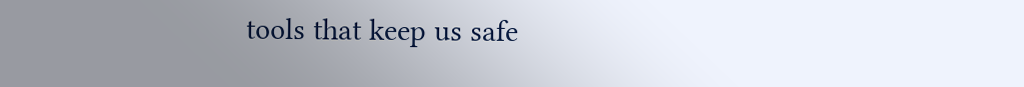tools that keep us safe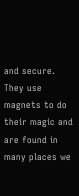and secure. They use magnets to do their magic and are found in many places we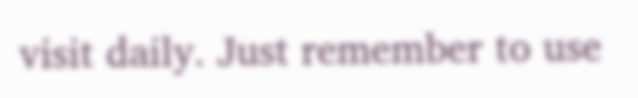visit daily. Just remember to use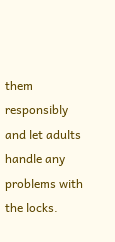them responsibly and let adults handle any problems with the locks.